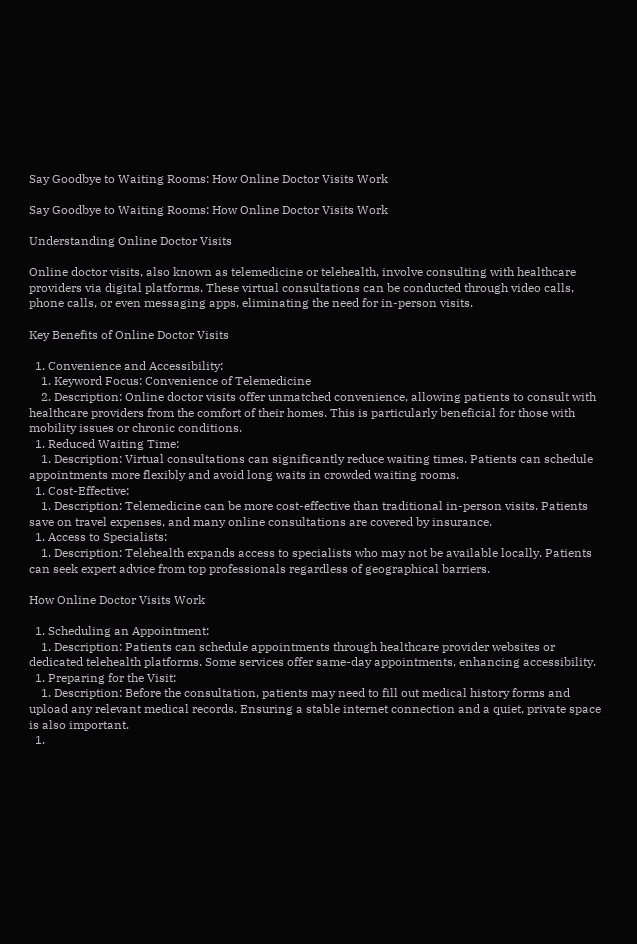Say Goodbye to Waiting Rooms: How Online Doctor Visits Work

Say Goodbye to Waiting Rooms: How Online Doctor Visits Work

Understanding Online Doctor Visits

Online doctor visits, also known as telemedicine or telehealth, involve consulting with healthcare providers via digital platforms. These virtual consultations can be conducted through video calls, phone calls, or even messaging apps, eliminating the need for in-person visits.

Key Benefits of Online Doctor Visits

  1. Convenience and Accessibility:
    1. Keyword Focus: Convenience of Telemedicine
    2. Description: Online doctor visits offer unmatched convenience, allowing patients to consult with healthcare providers from the comfort of their homes. This is particularly beneficial for those with mobility issues or chronic conditions.
  1. Reduced Waiting Time:
    1. Description: Virtual consultations can significantly reduce waiting times. Patients can schedule appointments more flexibly and avoid long waits in crowded waiting rooms.
  1. Cost-Effective:
    1. Description: Telemedicine can be more cost-effective than traditional in-person visits. Patients save on travel expenses, and many online consultations are covered by insurance.
  1. Access to Specialists:
    1. Description: Telehealth expands access to specialists who may not be available locally. Patients can seek expert advice from top professionals regardless of geographical barriers.

How Online Doctor Visits Work

  1. Scheduling an Appointment:
    1. Description: Patients can schedule appointments through healthcare provider websites or dedicated telehealth platforms. Some services offer same-day appointments, enhancing accessibility.
  1. Preparing for the Visit:
    1. Description: Before the consultation, patients may need to fill out medical history forms and upload any relevant medical records. Ensuring a stable internet connection and a quiet, private space is also important.
  1.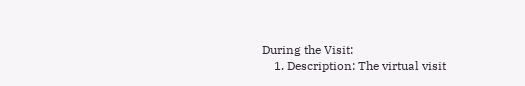During the Visit:
    1. Description: The virtual visit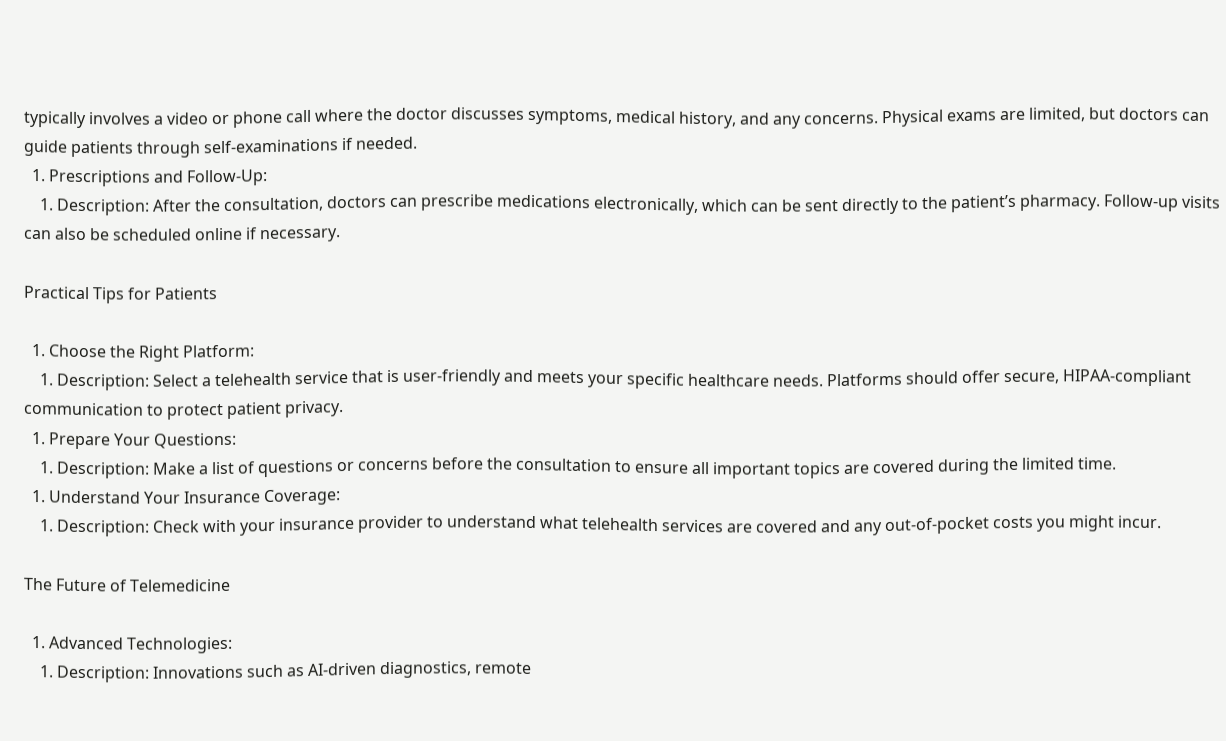typically involves a video or phone call where the doctor discusses symptoms, medical history, and any concerns. Physical exams are limited, but doctors can guide patients through self-examinations if needed.
  1. Prescriptions and Follow-Up:
    1. Description: After the consultation, doctors can prescribe medications electronically, which can be sent directly to the patient’s pharmacy. Follow-up visits can also be scheduled online if necessary.

Practical Tips for Patients

  1. Choose the Right Platform:
    1. Description: Select a telehealth service that is user-friendly and meets your specific healthcare needs. Platforms should offer secure, HIPAA-compliant communication to protect patient privacy.
  1. Prepare Your Questions:
    1. Description: Make a list of questions or concerns before the consultation to ensure all important topics are covered during the limited time.
  1. Understand Your Insurance Coverage:
    1. Description: Check with your insurance provider to understand what telehealth services are covered and any out-of-pocket costs you might incur.

The Future of Telemedicine

  1. Advanced Technologies:
    1. Description: Innovations such as AI-driven diagnostics, remote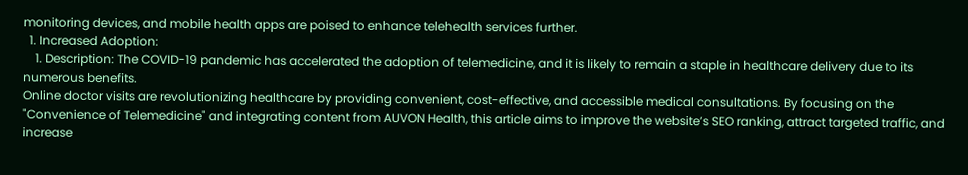monitoring devices, and mobile health apps are poised to enhance telehealth services further.
  1. Increased Adoption:
    1. Description: The COVID-19 pandemic has accelerated the adoption of telemedicine, and it is likely to remain a staple in healthcare delivery due to its numerous benefits.
Online doctor visits are revolutionizing healthcare by providing convenient, cost-effective, and accessible medical consultations. By focusing on the "Convenience of Telemedicine" and integrating content from AUVON Health, this article aims to improve the website’s SEO ranking, attract targeted traffic, and increase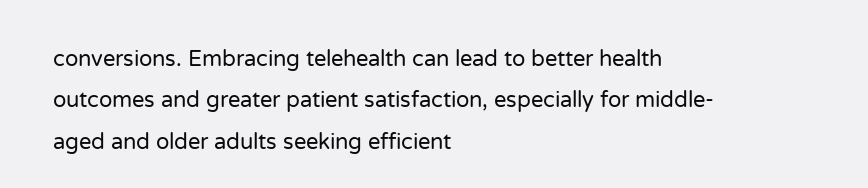conversions. Embracing telehealth can lead to better health outcomes and greater patient satisfaction, especially for middle-aged and older adults seeking efficient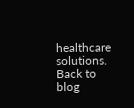healthcare solutions.
Back to blog